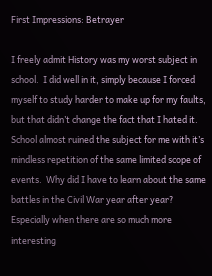First Impressions: Betrayer

I freely admit History was my worst subject in school.  I did well in it, simply because I forced myself to study harder to make up for my faults, but that didn’t change the fact that I hated it.  School almost ruined the subject for me with it’s mindless repetition of the same limited scope of events.  Why did I have to learn about the same battles in the Civil War year after year?  Especially when there are so much more interesting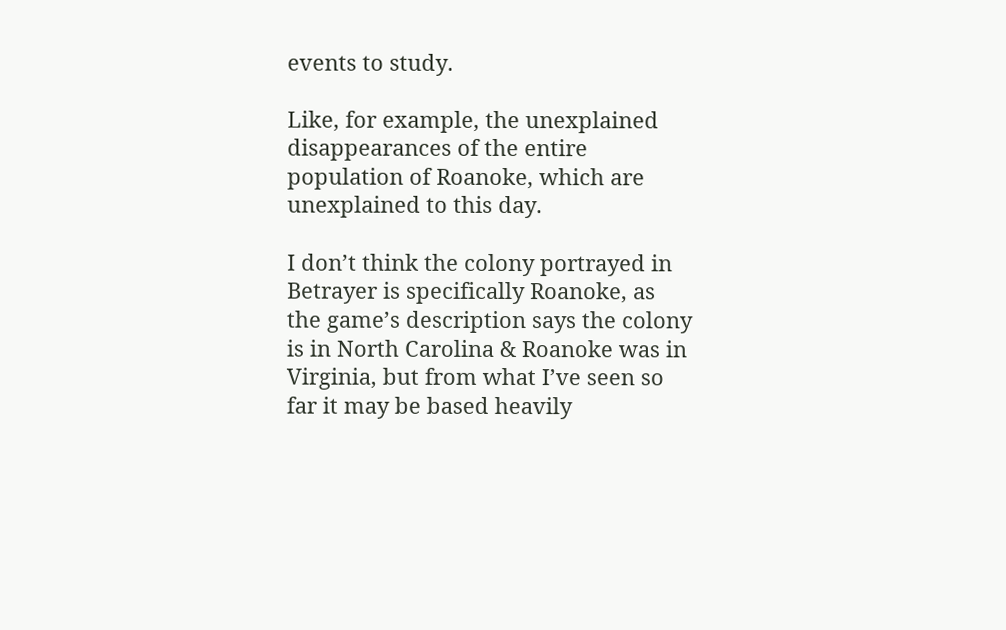events to study.

Like, for example, the unexplained disappearances of the entire population of Roanoke, which are unexplained to this day.

I don’t think the colony portrayed in Betrayer is specifically Roanoke, as the game’s description says the colony is in North Carolina & Roanoke was in Virginia, but from what I’ve seen so far it may be based heavily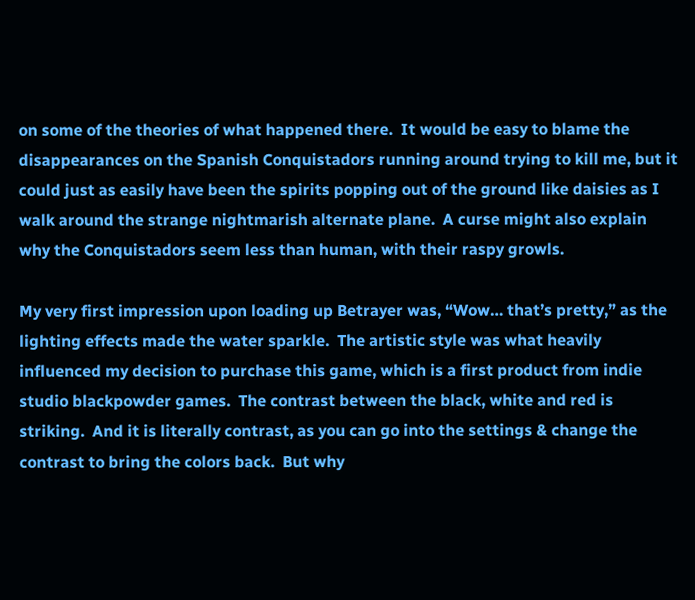on some of the theories of what happened there.  It would be easy to blame the disappearances on the Spanish Conquistadors running around trying to kill me, but it could just as easily have been the spirits popping out of the ground like daisies as I walk around the strange nightmarish alternate plane.  A curse might also explain why the Conquistadors seem less than human, with their raspy growls.

My very first impression upon loading up Betrayer was, “Wow… that’s pretty,” as the lighting effects made the water sparkle.  The artistic style was what heavily influenced my decision to purchase this game, which is a first product from indie studio blackpowder games.  The contrast between the black, white and red is striking.  And it is literally contrast, as you can go into the settings & change the contrast to bring the colors back.  But why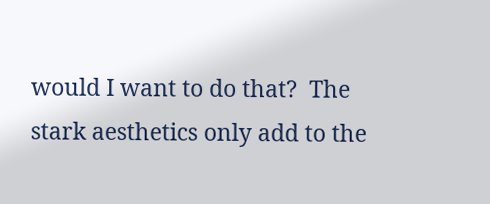would I want to do that?  The stark aesthetics only add to the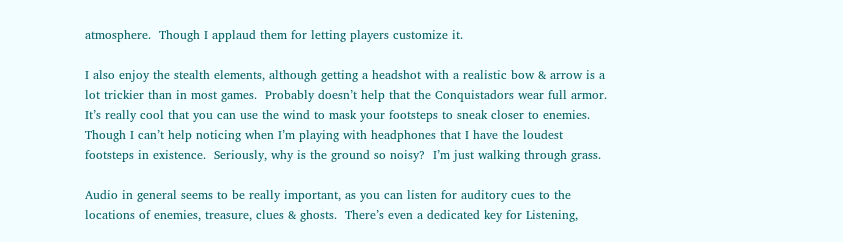atmosphere.  Though I applaud them for letting players customize it.

I also enjoy the stealth elements, although getting a headshot with a realistic bow & arrow is a lot trickier than in most games.  Probably doesn’t help that the Conquistadors wear full armor.  It’s really cool that you can use the wind to mask your footsteps to sneak closer to enemies.  Though I can’t help noticing when I’m playing with headphones that I have the loudest footsteps in existence.  Seriously, why is the ground so noisy?  I’m just walking through grass.

Audio in general seems to be really important, as you can listen for auditory cues to the locations of enemies, treasure, clues & ghosts.  There’s even a dedicated key for Listening,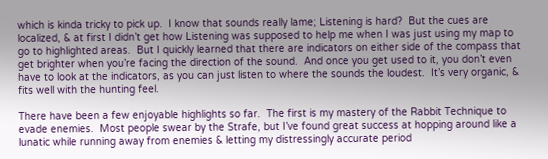which is kinda tricky to pick up.  I know that sounds really lame; Listening is hard?  But the cues are localized, & at first I didn’t get how Listening was supposed to help me when I was just using my map to go to highlighted areas.  But I quickly learned that there are indicators on either side of the compass that get brighter when you’re facing the direction of the sound.  And once you get used to it, you don’t even have to look at the indicators, as you can just listen to where the sounds the loudest.  It’s very organic, & fits well with the hunting feel.

There have been a few enjoyable highlights so far.  The first is my mastery of the Rabbit Technique to evade enemies.  Most people swear by the Strafe, but I’ve found great success at hopping around like a lunatic while running away from enemies & letting my distressingly accurate period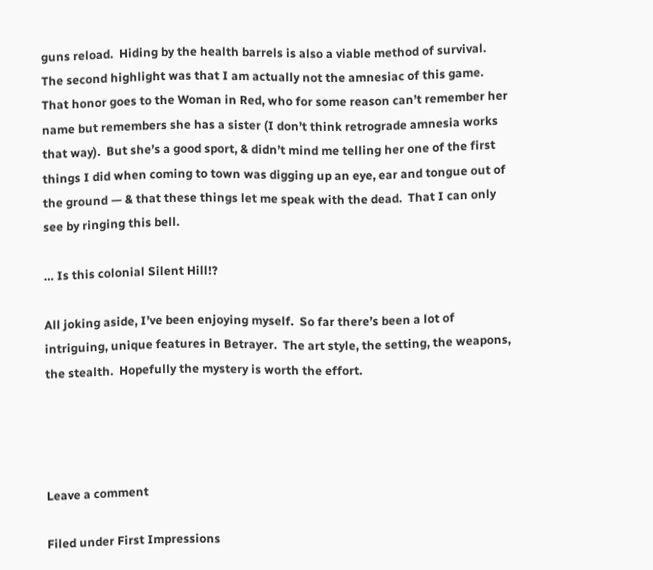guns reload.  Hiding by the health barrels is also a viable method of survival.  The second highlight was that I am actually not the amnesiac of this game.  That honor goes to the Woman in Red, who for some reason can’t remember her name but remembers she has a sister (I don’t think retrograde amnesia works that way).  But she’s a good sport, & didn’t mind me telling her one of the first things I did when coming to town was digging up an eye, ear and tongue out of the ground — & that these things let me speak with the dead.  That I can only see by ringing this bell.

… Is this colonial Silent Hill!?

All joking aside, I’ve been enjoying myself.  So far there’s been a lot of intriguing, unique features in Betrayer.  The art style, the setting, the weapons, the stealth.  Hopefully the mystery is worth the effort.




Leave a comment

Filed under First Impressions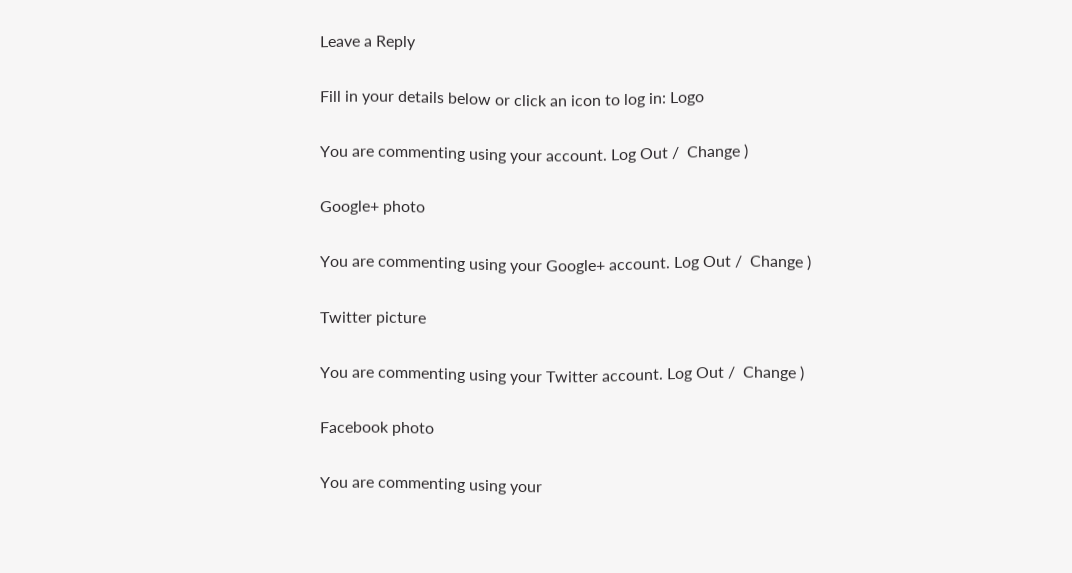Leave a Reply

Fill in your details below or click an icon to log in: Logo

You are commenting using your account. Log Out /  Change )

Google+ photo

You are commenting using your Google+ account. Log Out /  Change )

Twitter picture

You are commenting using your Twitter account. Log Out /  Change )

Facebook photo

You are commenting using your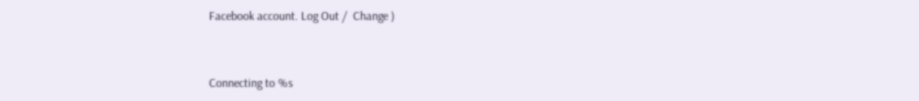Facebook account. Log Out /  Change )


Connecting to %s